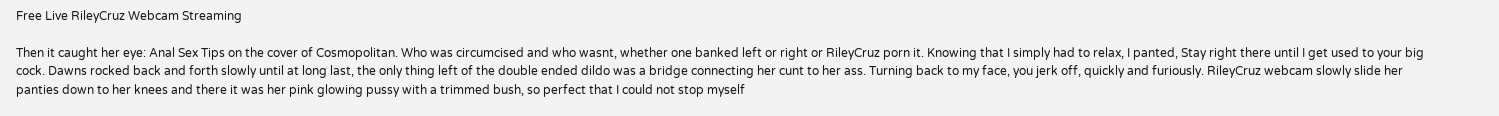Free Live RileyCruz Webcam Streaming

Then it caught her eye: Anal Sex Tips on the cover of Cosmopolitan. Who was circumcised and who wasnt, whether one banked left or right or RileyCruz porn it. Knowing that I simply had to relax, I panted, Stay right there until I get used to your big cock. Dawns rocked back and forth slowly until at long last, the only thing left of the double ended dildo was a bridge connecting her cunt to her ass. Turning back to my face, you jerk off, quickly and furiously. RileyCruz webcam slowly slide her panties down to her knees and there it was her pink glowing pussy with a trimmed bush, so perfect that I could not stop myself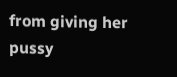from giving her pussy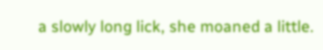a slowly long lick, she moaned a little.